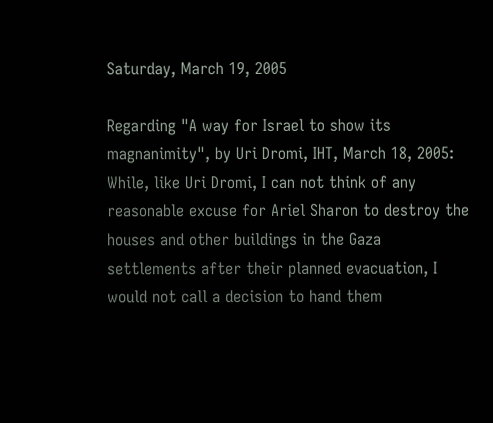Saturday, March 19, 2005

Regarding "A way for Israel to show its magnanimity", by Uri Dromi, IHT, March 18, 2005: While, like Uri Dromi, I can not think of any reasonable excuse for Ariel Sharon to destroy the houses and other buildings in the Gaza settlements after their planned evacuation, I would not call a decision to hand them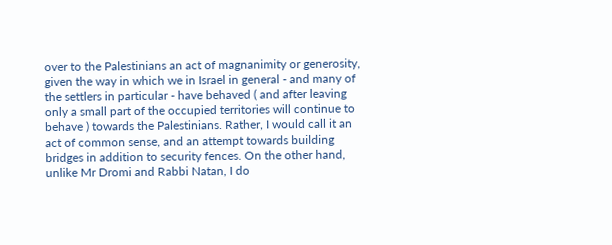over to the Palestinians an act of magnanimity or generosity, given the way in which we in Israel in general - and many of the settlers in particular - have behaved ( and after leaving only a small part of the occupied territories will continue to behave ) towards the Palestinians. Rather, I would call it an act of common sense, and an attempt towards building bridges in addition to security fences. On the other hand, unlike Mr Dromi and Rabbi Natan, I do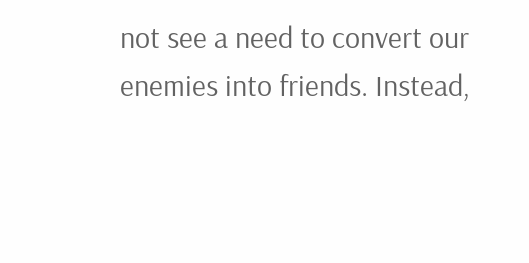not see a need to convert our enemies into friends. Instead,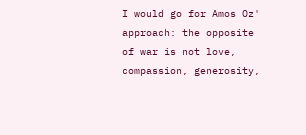I would go for Amos Oz' approach: the opposite of war is not love, compassion, generosity,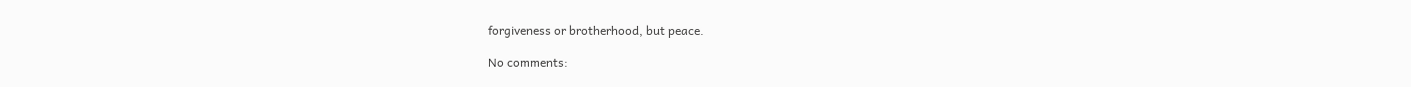forgiveness or brotherhood, but peace.

No comments: